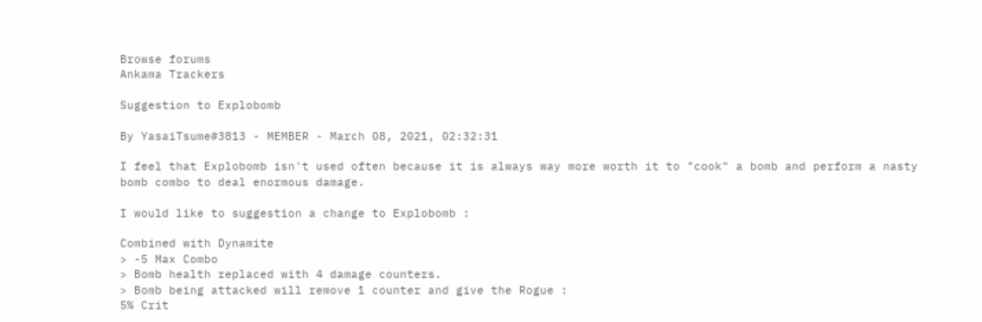Browse forums
Ankama Trackers

Suggestion to Explobomb

By YasaiTsume#3813 - MEMBER - March 08, 2021, 02:32:31

I feel that Explobomb isn't used often because it is always way more worth it to "cook" a bomb and perform a nasty bomb combo to deal enormous damage.

I would like to suggestion a change to Explobomb :

Combined with Dynamite
> -5 Max Combo
> Bomb health replaced with 4 damage counters.
> Bomb being attacked will remove 1 counter and give the Rogue :
5% Crit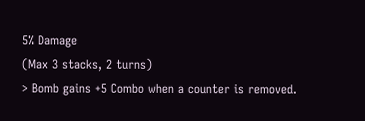5% Damage
(Max 3 stacks, 2 turns)
> Bomb gains +5 Combo when a counter is removed.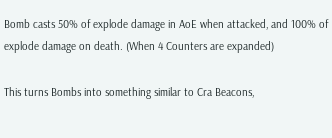Bomb casts 50% of explode damage in AoE when attacked, and 100% of explode damage on death. (When 4 Counters are expanded)

This turns Bombs into something similar to Cra Beacons,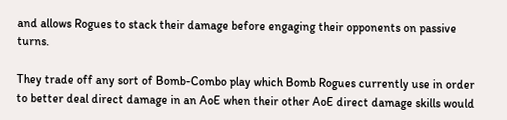and allows Rogues to stack their damage before engaging their opponents on passive turns.

They trade off any sort of Bomb-Combo play which Bomb Rogues currently use in order to better deal direct damage in an AoE when their other AoE direct damage skills would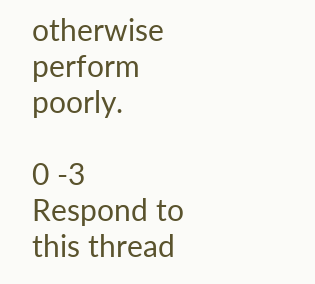otherwise perform poorly.

0 -3
Respond to this thread